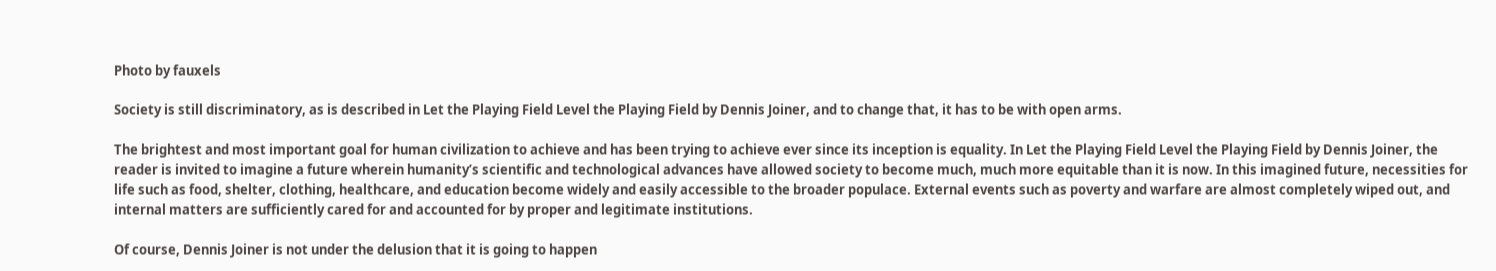Photo by fauxels

Society is still discriminatory, as is described in Let the Playing Field Level the Playing Field by Dennis Joiner, and to change that, it has to be with open arms.

The brightest and most important goal for human civilization to achieve and has been trying to achieve ever since its inception is equality. In Let the Playing Field Level the Playing Field by Dennis Joiner, the reader is invited to imagine a future wherein humanity’s scientific and technological advances have allowed society to become much, much more equitable than it is now. In this imagined future, necessities for life such as food, shelter, clothing, healthcare, and education become widely and easily accessible to the broader populace. External events such as poverty and warfare are almost completely wiped out, and internal matters are sufficiently cared for and accounted for by proper and legitimate institutions.

Of course, Dennis Joiner is not under the delusion that it is going to happen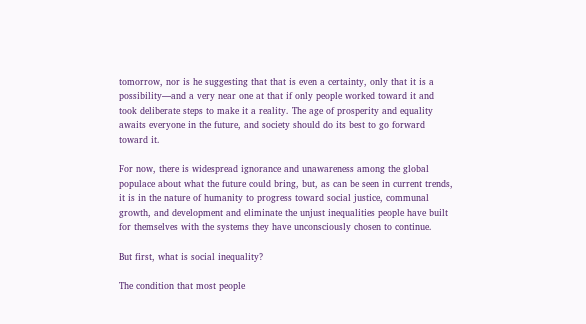tomorrow, nor is he suggesting that that is even a certainty, only that it is a possibility—and a very near one at that if only people worked toward it and took deliberate steps to make it a reality. The age of prosperity and equality awaits everyone in the future, and society should do its best to go forward toward it.

For now, there is widespread ignorance and unawareness among the global populace about what the future could bring, but, as can be seen in current trends, it is in the nature of humanity to progress toward social justice, communal growth, and development and eliminate the unjust inequalities people have built for themselves with the systems they have unconsciously chosen to continue.

But first, what is social inequality?

The condition that most people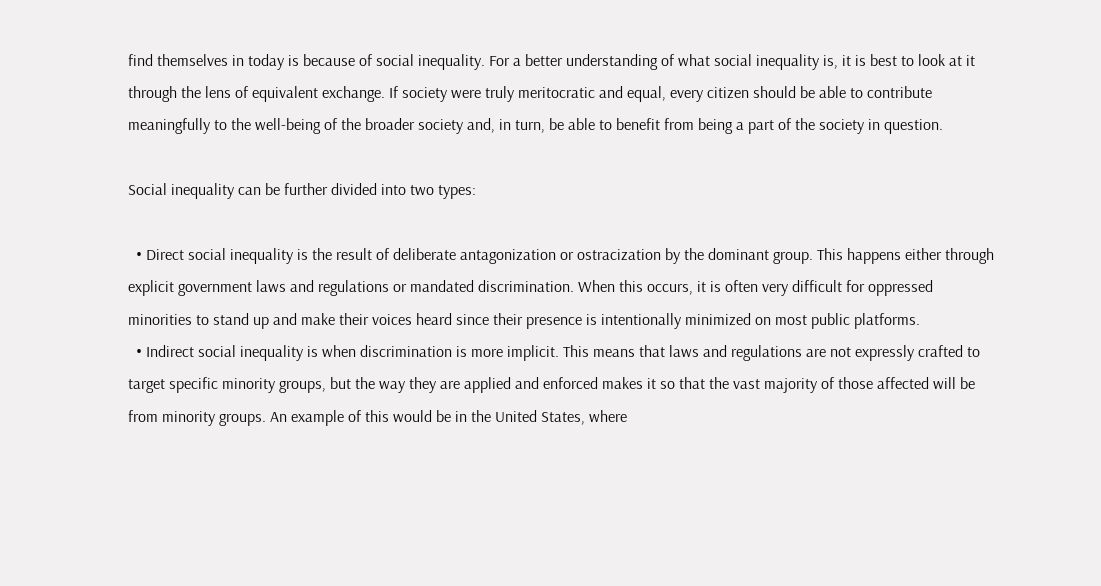find themselves in today is because of social inequality. For a better understanding of what social inequality is, it is best to look at it through the lens of equivalent exchange. If society were truly meritocratic and equal, every citizen should be able to contribute meaningfully to the well-being of the broader society and, in turn, be able to benefit from being a part of the society in question.

Social inequality can be further divided into two types:

  • Direct social inequality is the result of deliberate antagonization or ostracization by the dominant group. This happens either through explicit government laws and regulations or mandated discrimination. When this occurs, it is often very difficult for oppressed minorities to stand up and make their voices heard since their presence is intentionally minimized on most public platforms.
  • Indirect social inequality is when discrimination is more implicit. This means that laws and regulations are not expressly crafted to target specific minority groups, but the way they are applied and enforced makes it so that the vast majority of those affected will be from minority groups. An example of this would be in the United States, where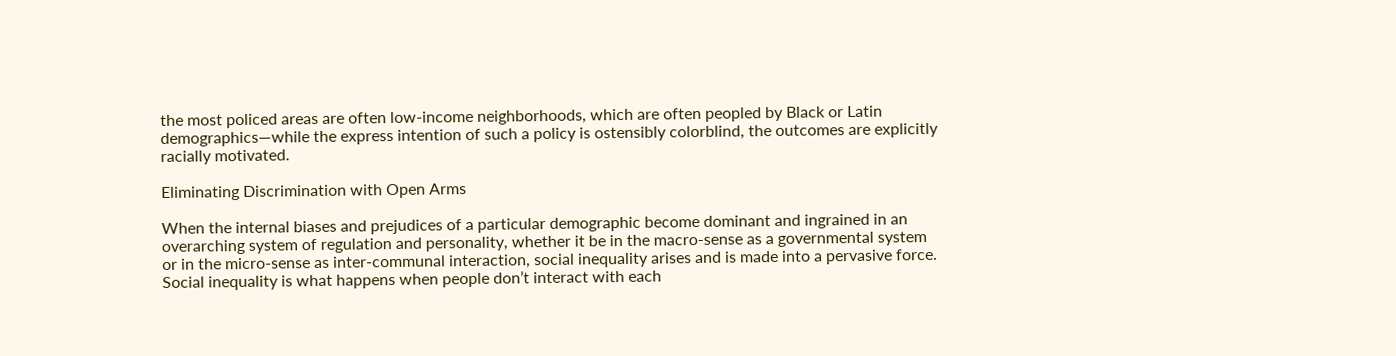the most policed areas are often low-income neighborhoods, which are often peopled by Black or Latin demographics—while the express intention of such a policy is ostensibly colorblind, the outcomes are explicitly racially motivated.

Eliminating Discrimination with Open Arms

When the internal biases and prejudices of a particular demographic become dominant and ingrained in an overarching system of regulation and personality, whether it be in the macro-sense as a governmental system or in the micro-sense as inter-communal interaction, social inequality arises and is made into a pervasive force. Social inequality is what happens when people don’t interact with each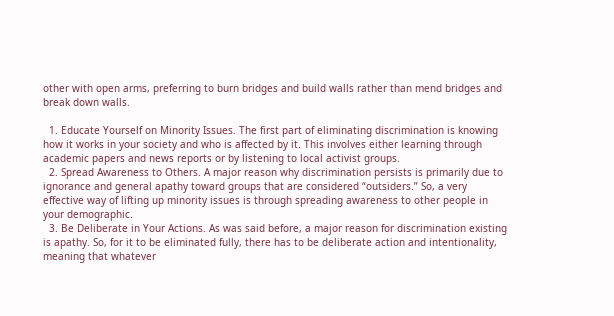other with open arms, preferring to burn bridges and build walls rather than mend bridges and break down walls.

  1. Educate Yourself on Minority Issues. The first part of eliminating discrimination is knowing how it works in your society and who is affected by it. This involves either learning through academic papers and news reports or by listening to local activist groups.
  2. Spread Awareness to Others. A major reason why discrimination persists is primarily due to ignorance and general apathy toward groups that are considered “outsiders.” So, a very effective way of lifting up minority issues is through spreading awareness to other people in your demographic.
  3. Be Deliberate in Your Actions. As was said before, a major reason for discrimination existing is apathy. So, for it to be eliminated fully, there has to be deliberate action and intentionality, meaning that whatever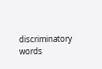discriminatory words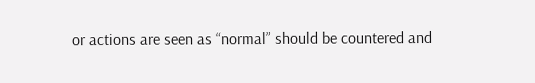or actions are seen as “normal” should be countered and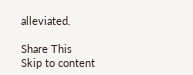alleviated.

Share This
Skip to content